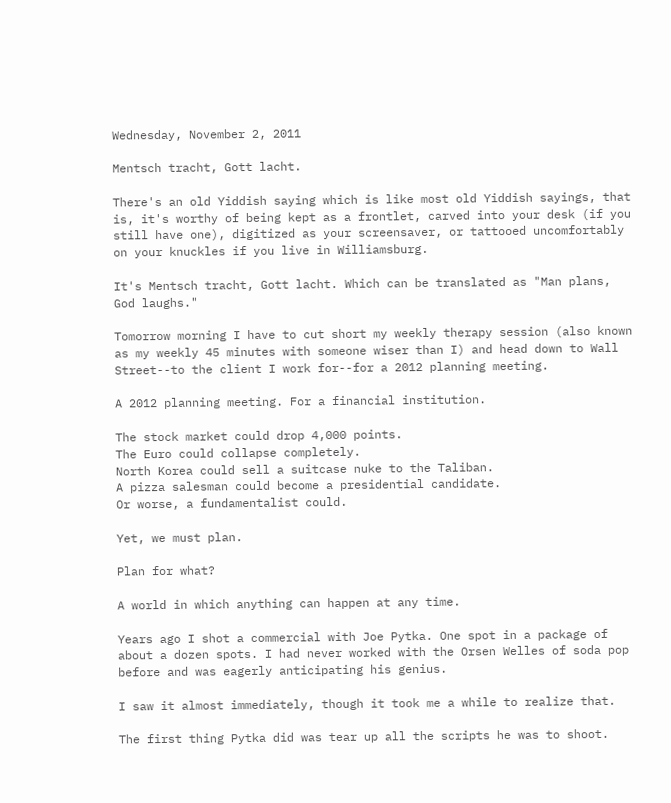Wednesday, November 2, 2011

Mentsch tracht, Gott lacht.

There's an old Yiddish saying which is like most old Yiddish sayings, that is, it's worthy of being kept as a frontlet, carved into your desk (if you still have one), digitized as your screensaver, or tattooed uncomfortably on your knuckles if you live in Williamsburg.

It's Mentsch tracht, Gott lacht. Which can be translated as "Man plans, God laughs."

Tomorrow morning I have to cut short my weekly therapy session (also known as my weekly 45 minutes with someone wiser than I) and head down to Wall Street--to the client I work for--for a 2012 planning meeting.

A 2012 planning meeting. For a financial institution.

The stock market could drop 4,000 points.
The Euro could collapse completely.
North Korea could sell a suitcase nuke to the Taliban.
A pizza salesman could become a presidential candidate.
Or worse, a fundamentalist could.

Yet, we must plan.

Plan for what?

A world in which anything can happen at any time.

Years ago I shot a commercial with Joe Pytka. One spot in a package of about a dozen spots. I had never worked with the Orsen Welles of soda pop before and was eagerly anticipating his genius.

I saw it almost immediately, though it took me a while to realize that.

The first thing Pytka did was tear up all the scripts he was to shoot.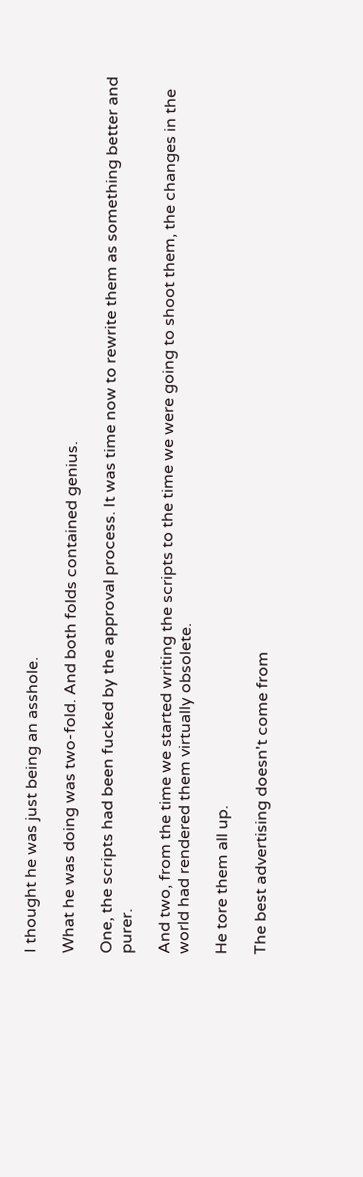I thought he was just being an asshole.

What he was doing was two-fold. And both folds contained genius.

One, the scripts had been fucked by the approval process. It was time now to rewrite them as something better and purer.

And two, from the time we started writing the scripts to the time we were going to shoot them, the changes in the world had rendered them virtually obsolete.

He tore them all up.

The best advertising doesn't come from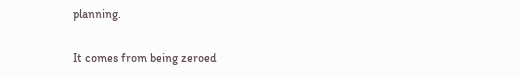planning.

It comes from being zeroed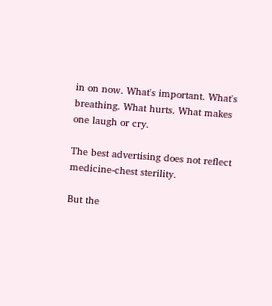in on now. What's important. What's breathing. What hurts. What makes one laugh or cry.

The best advertising does not reflect medicine-chest sterility.

But the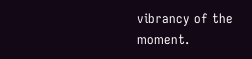vibrancy of the moment.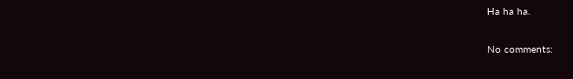Ha ha ha.

No comments: